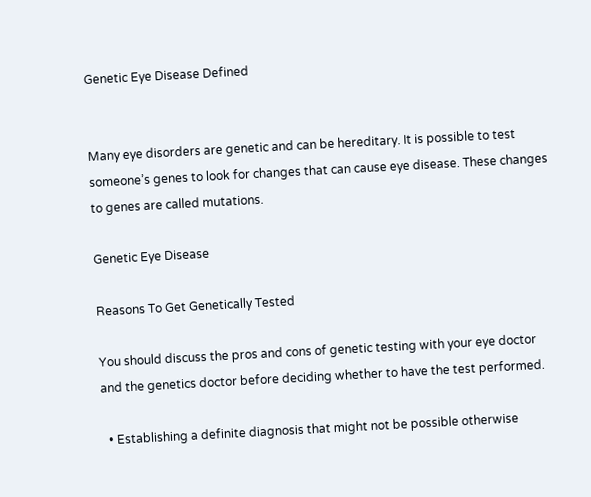Genetic Eye Disease Defined


Many eye disorders are genetic and can be hereditary. It is possible to test someone’s genes to look for changes that can cause eye disease. These changes to genes are called mutations.

Genetic Eye Disease

Reasons To Get Genetically Tested

You should discuss the pros and cons of genetic testing with your eye doctor and the genetics doctor before deciding whether to have the test performed.

  • Establishing a definite diagnosis that might not be possible otherwise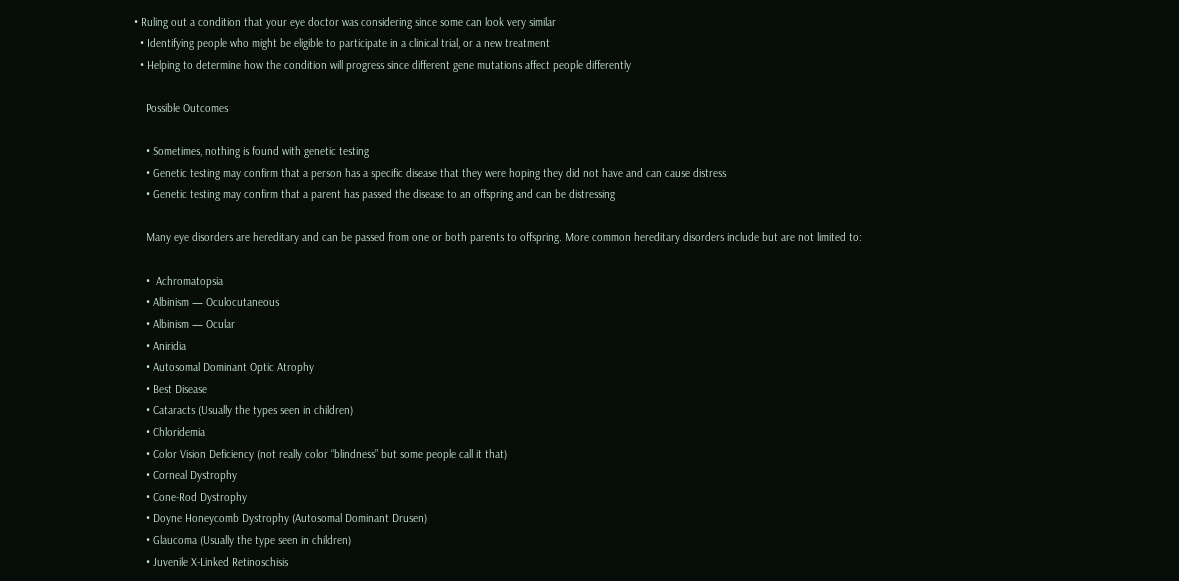• Ruling out a condition that your eye doctor was considering since some can look very similar
  • Identifying people who might be eligible to participate in a clinical trial, or a new treatment
  • Helping to determine how the condition will progress since different gene mutations affect people differently

    Possible Outcomes

    • Sometimes, nothing is found with genetic testing
    • Genetic testing may confirm that a person has a specific disease that they were hoping they did not have and can cause distress
    • Genetic testing may confirm that a parent has passed the disease to an offspring and can be distressing

    Many eye disorders are hereditary and can be passed from one or both parents to offspring. More common hereditary disorders include but are not limited to:

    •  Achromatopsia
    • Albinism — Oculocutaneous
    • Albinism — Ocular
    • Aniridia
    • Autosomal Dominant Optic Atrophy
    • Best Disease
    • Cataracts (Usually the types seen in children)
    • Chloridemia
    • Color Vision Deficiency (not really color “blindness” but some people call it that)
    • Corneal Dystrophy
    • Cone-Rod Dystrophy
    • Doyne Honeycomb Dystrophy (Autosomal Dominant Drusen)
    • Glaucoma (Usually the type seen in children)
    • Juvenile X-Linked Retinoschisis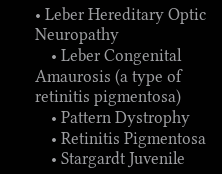• Leber Hereditary Optic Neuropathy
    • Leber Congenital Amaurosis (a type of retinitis pigmentosa)
    • Pattern Dystrophy
    • Retinitis Pigmentosa
    • Stargardt Juvenile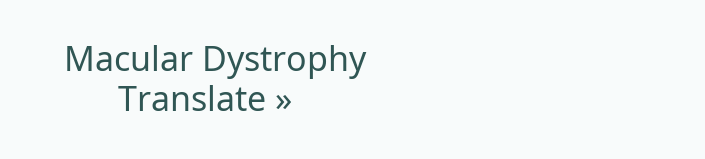Macular Dystrophy
      Translate »